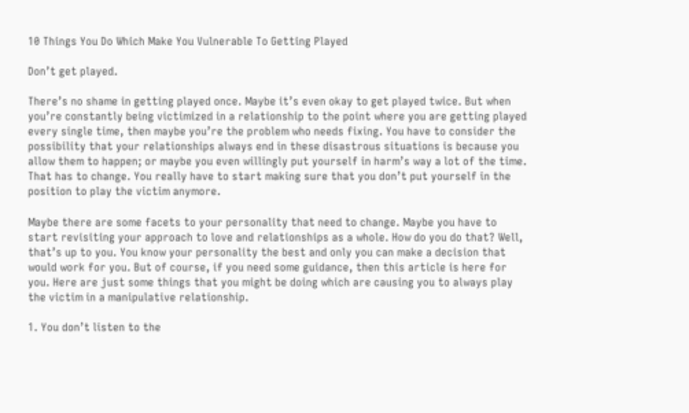10 Things You Do Which Make You Vulnerable To Getting Played

Don’t get played.

There’s no shame in getting played once. Maybe it’s even okay to get played twice. But when you’re constantly being victimized in a relationship to the point where you are getting played every single time, then maybe you’re the problem who needs fixing. You have to consider the possibility that your relationships always end in these disastrous situations is because you allow them to happen; or maybe you even willingly put yourself in harm’s way a lot of the time. That has to change. You really have to start making sure that you don’t put yourself in the position to play the victim anymore.

Maybe there are some facets to your personality that need to change. Maybe you have to start revisiting your approach to love and relationships as a whole. How do you do that? Well, that’s up to you. You know your personality the best and only you can make a decision that would work for you. But of course, if you need some guidance, then this article is here for you. Here are just some things that you might be doing which are causing you to always play the victim in a manipulative relationship.

1. You don’t listen to the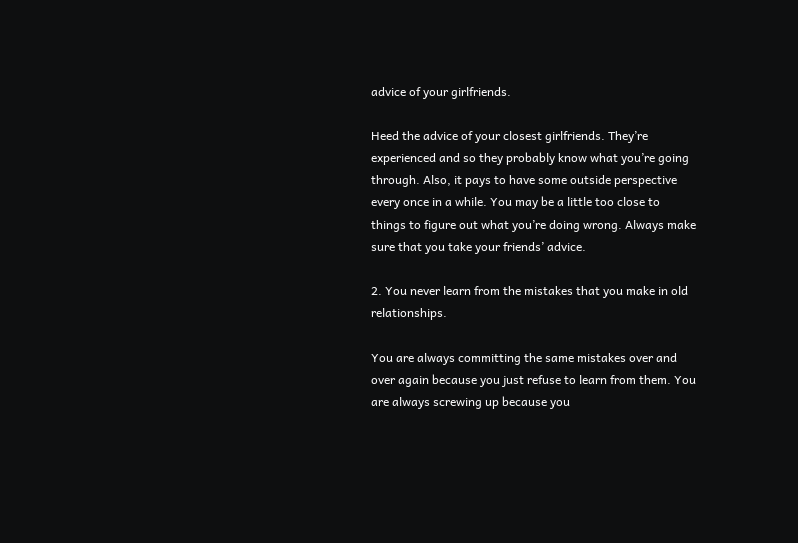advice of your girlfriends.

Heed the advice of your closest girlfriends. They’re experienced and so they probably know what you’re going through. Also, it pays to have some outside perspective every once in a while. You may be a little too close to things to figure out what you’re doing wrong. Always make sure that you take your friends’ advice.

2. You never learn from the mistakes that you make in old relationships.

You are always committing the same mistakes over and over again because you just refuse to learn from them. You are always screwing up because you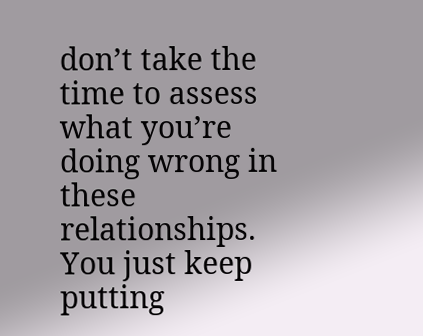don’t take the time to assess what you’re doing wrong in these relationships. You just keep putting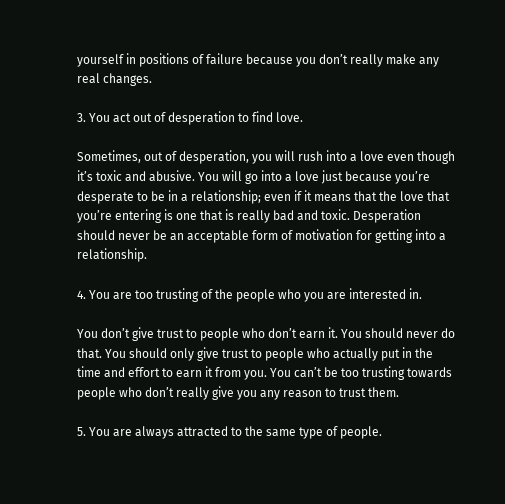yourself in positions of failure because you don’t really make any real changes.

3. You act out of desperation to find love.

Sometimes, out of desperation, you will rush into a love even though it’s toxic and abusive. You will go into a love just because you’re desperate to be in a relationship; even if it means that the love that you’re entering is one that is really bad and toxic. Desperation should never be an acceptable form of motivation for getting into a relationship.

4. You are too trusting of the people who you are interested in.

You don’t give trust to people who don’t earn it. You should never do that. You should only give trust to people who actually put in the time and effort to earn it from you. You can’t be too trusting towards people who don’t really give you any reason to trust them.

5. You are always attracted to the same type of people.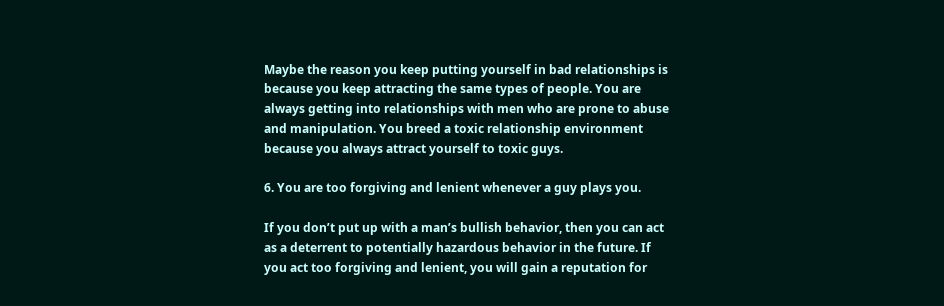Maybe the reason you keep putting yourself in bad relationships is because you keep attracting the same types of people. You are always getting into relationships with men who are prone to abuse and manipulation. You breed a toxic relationship environment because you always attract yourself to toxic guys.

6. You are too forgiving and lenient whenever a guy plays you.

If you don’t put up with a man’s bullish behavior, then you can act as a deterrent to potentially hazardous behavior in the future. If you act too forgiving and lenient, you will gain a reputation for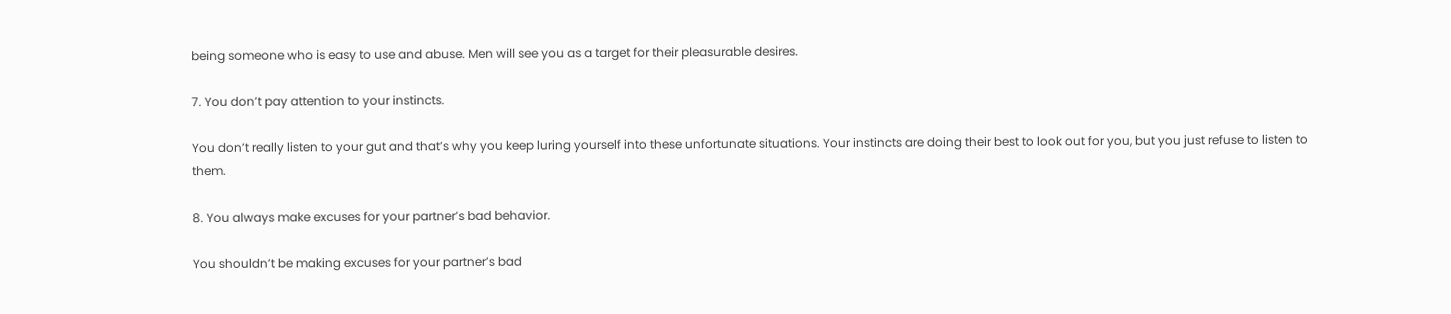being someone who is easy to use and abuse. Men will see you as a target for their pleasurable desires.

7. You don’t pay attention to your instincts.

You don’t really listen to your gut and that’s why you keep luring yourself into these unfortunate situations. Your instincts are doing their best to look out for you, but you just refuse to listen to them.

8. You always make excuses for your partner’s bad behavior.

You shouldn’t be making excuses for your partner’s bad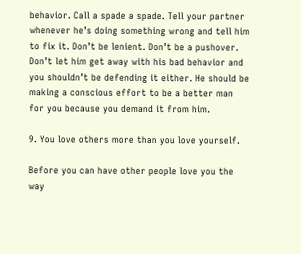behavior. Call a spade a spade. Tell your partner whenever he’s doing something wrong and tell him to fix it. Don’t be lenient. Don’t be a pushover. Don’t let him get away with his bad behavior and you shouldn’t be defending it either. He should be making a conscious effort to be a better man for you because you demand it from him.

9. You love others more than you love yourself.

Before you can have other people love you the way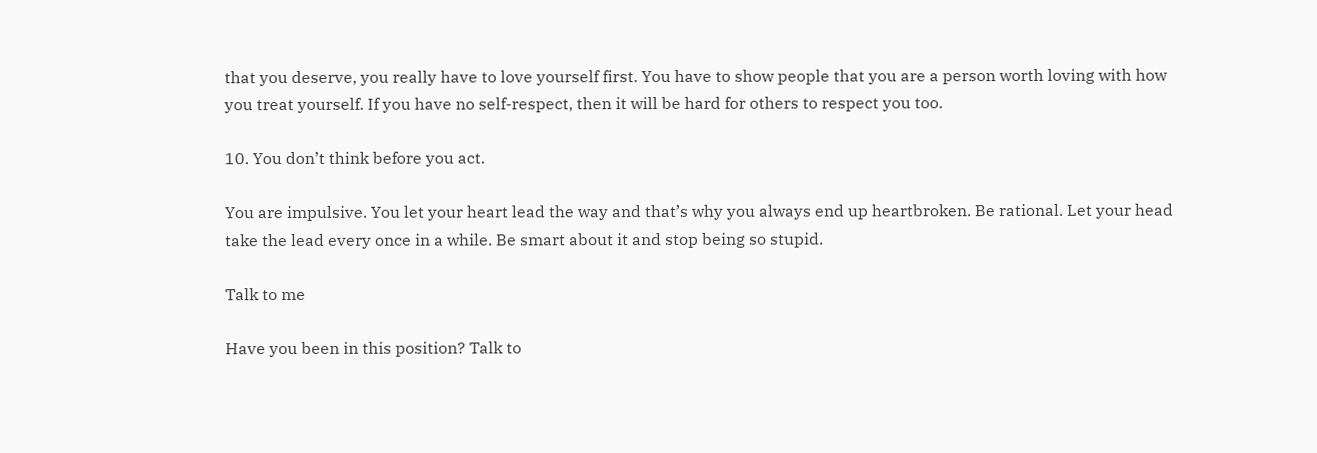that you deserve, you really have to love yourself first. You have to show people that you are a person worth loving with how you treat yourself. If you have no self-respect, then it will be hard for others to respect you too.

10. You don’t think before you act.

You are impulsive. You let your heart lead the way and that’s why you always end up heartbroken. Be rational. Let your head take the lead every once in a while. Be smart about it and stop being so stupid.

Talk to me

Have you been in this position? Talk to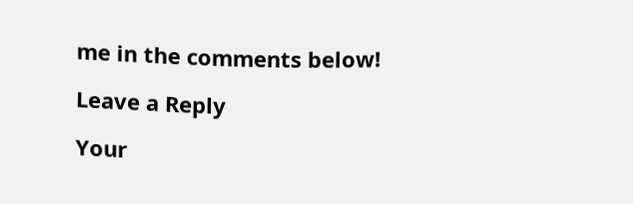me in the comments below!

Leave a Reply

Your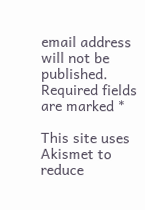email address will not be published. Required fields are marked *

This site uses Akismet to reduce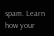spam. Learn how your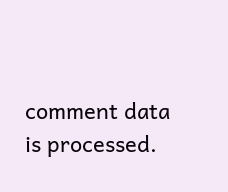comment data is processed.